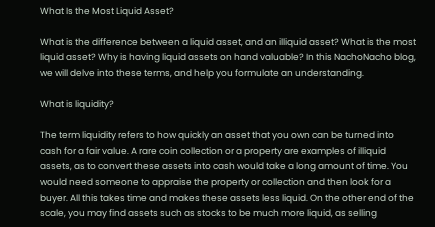What Is the Most Liquid Asset?

What is the difference between a liquid asset, and an illiquid asset? What is the most liquid asset? Why is having liquid assets on hand valuable? In this NachoNacho blog, we will delve into these terms, and help you formulate an understanding.

What is liquidity?

The term liquidity refers to how quickly an asset that you own can be turned into cash for a fair value. A rare coin collection or a property are examples of illiquid assets, as to convert these assets into cash would take a long amount of time. You would need someone to appraise the property or collection and then look for a buyer. All this takes time and makes these assets less liquid. On the other end of the scale, you may find assets such as stocks to be much more liquid, as selling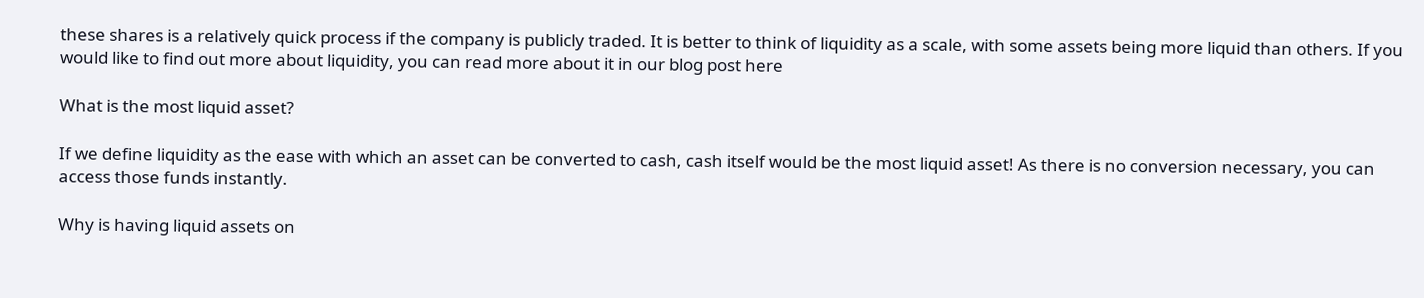these shares is a relatively quick process if the company is publicly traded. It is better to think of liquidity as a scale, with some assets being more liquid than others. If you would like to find out more about liquidity, you can read more about it in our blog post here

What is the most liquid asset?

If we define liquidity as the ease with which an asset can be converted to cash, cash itself would be the most liquid asset! As there is no conversion necessary, you can access those funds instantly.

Why is having liquid assets on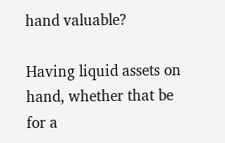hand valuable?

Having liquid assets on hand, whether that be for a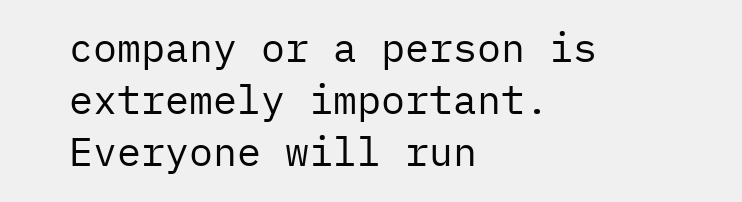company or a person is extremely important. Everyone will run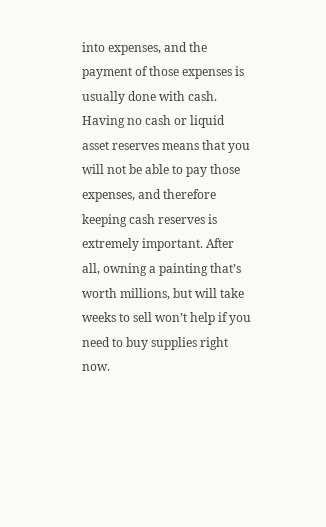into expenses, and the payment of those expenses is usually done with cash. Having no cash or liquid asset reserves means that you will not be able to pay those expenses, and therefore keeping cash reserves is extremely important. After all, owning a painting that’s worth millions, but will take weeks to sell won’t help if you need to buy supplies right now.